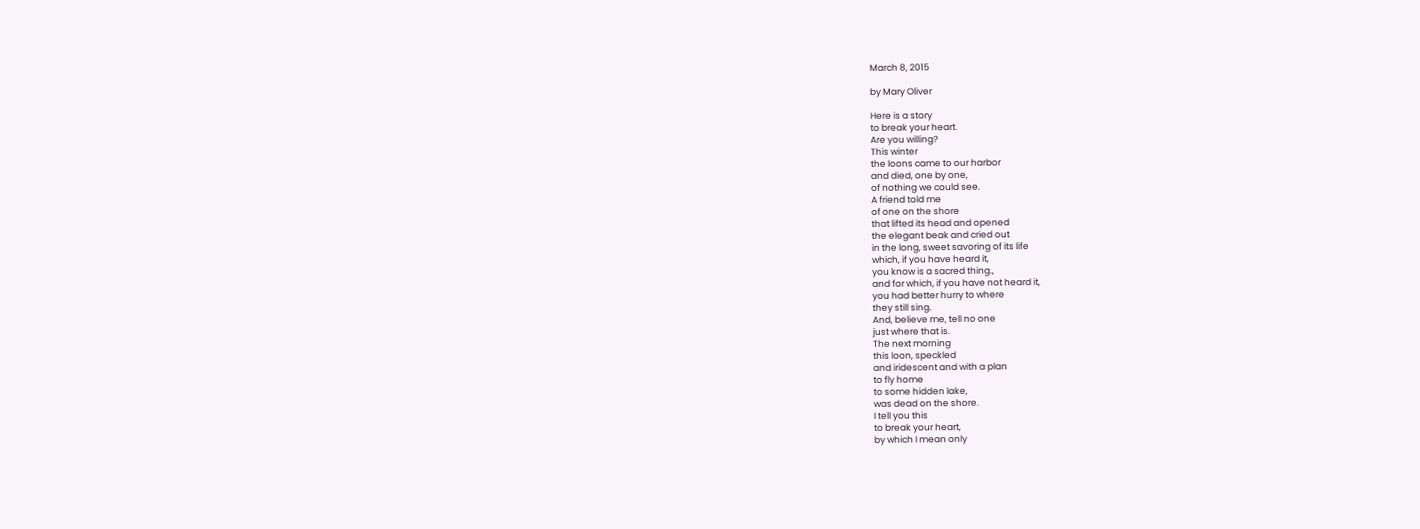March 8, 2015

by Mary Oliver

Here is a story
to break your heart.
Are you willing?
This winter
the loons came to our harbor
and died, one by one,
of nothing we could see.
A friend told me
of one on the shore
that lifted its head and opened
the elegant beak and cried out
in the long, sweet savoring of its life
which, if you have heard it,
you know is a sacred thing.,
and for which, if you have not heard it,
you had better hurry to where
they still sing.
And, believe me, tell no one
just where that is.
The next morning
this loon, speckled
and iridescent and with a plan
to fly home
to some hidden lake,
was dead on the shore.
I tell you this
to break your heart,
by which I mean only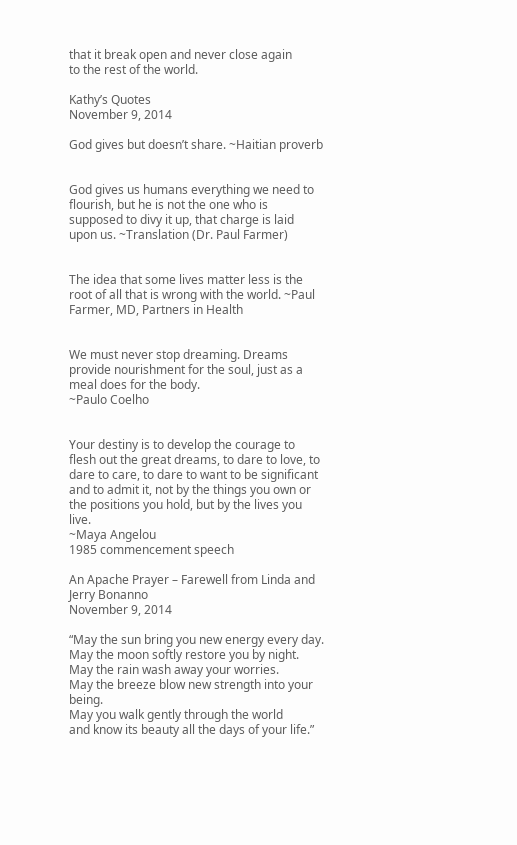that it break open and never close again
to the rest of the world.

Kathy’s Quotes
November 9, 2014

God gives but doesn’t share. ~Haitian proverb


God gives us humans everything we need to flourish, but he is not the one who is supposed to divy it up, that charge is laid upon us. ~Translation (Dr. Paul Farmer)


The idea that some lives matter less is the root of all that is wrong with the world. ~Paul Farmer, MD, Partners in Health


We must never stop dreaming. Dreams provide nourishment for the soul, just as a meal does for the body.
~Paulo Coelho


Your destiny is to develop the courage to flesh out the great dreams, to dare to love, to dare to care, to dare to want to be significant and to admit it, not by the things you own or the positions you hold, but by the lives you live.
~Maya Angelou
1985 commencement speech

An Apache Prayer – Farewell from Linda and Jerry Bonanno
November 9, 2014

“May the sun bring you new energy every day.
May the moon softly restore you by night.
May the rain wash away your worries.
May the breeze blow new strength into your being.
May you walk gently through the world
and know its beauty all the days of your life.”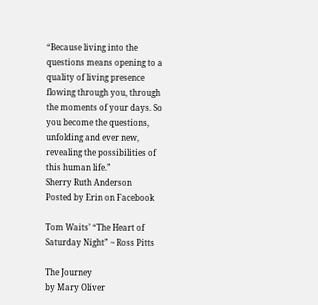“Because living into the questions means opening to a quality of living presence flowing through you, through the moments of your days. So you become the questions, unfolding and ever new, revealing the possibilities of this human life.”
Sherry Ruth Anderson
Posted by Erin on Facebook

Tom Waits’ “The Heart of Saturday Night” ~ Ross Pitts

The Journey
by Mary Oliver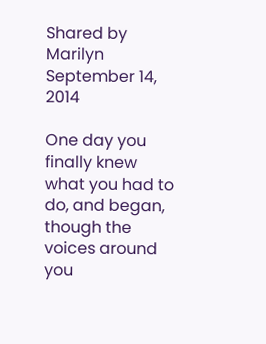Shared by Marilyn September 14, 2014

One day you finally knew
what you had to do, and began,
though the voices around you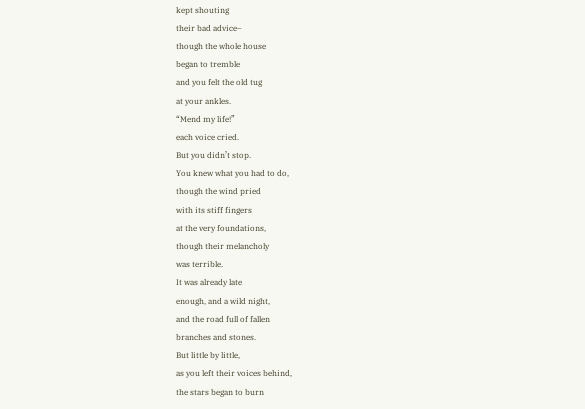kept shouting
their bad advice–
though the whole house
began to tremble
and you felt the old tug
at your ankles.
“Mend my life!”
each voice cried.
But you didn’t stop.
You knew what you had to do,
though the wind pried
with its stiff fingers
at the very foundations,
though their melancholy
was terrible.
It was already late
enough, and a wild night,
and the road full of fallen
branches and stones.
But little by little,
as you left their voices behind,
the stars began to burn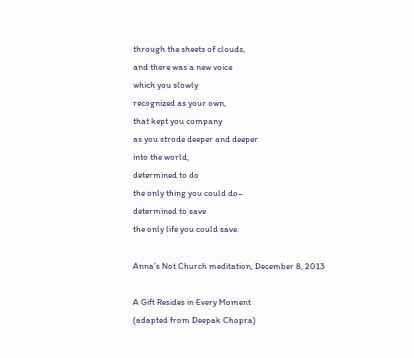through the sheets of clouds,
and there was a new voice
which you slowly
recognized as your own,
that kept you company
as you strode deeper and deeper
into the world,
determined to do
the only thing you could do–
determined to save
the only life you could save.

Anna’s Not Church meditation, December 8, 2013

A Gift Resides in Every Moment
(adapted from Deepak Chopra)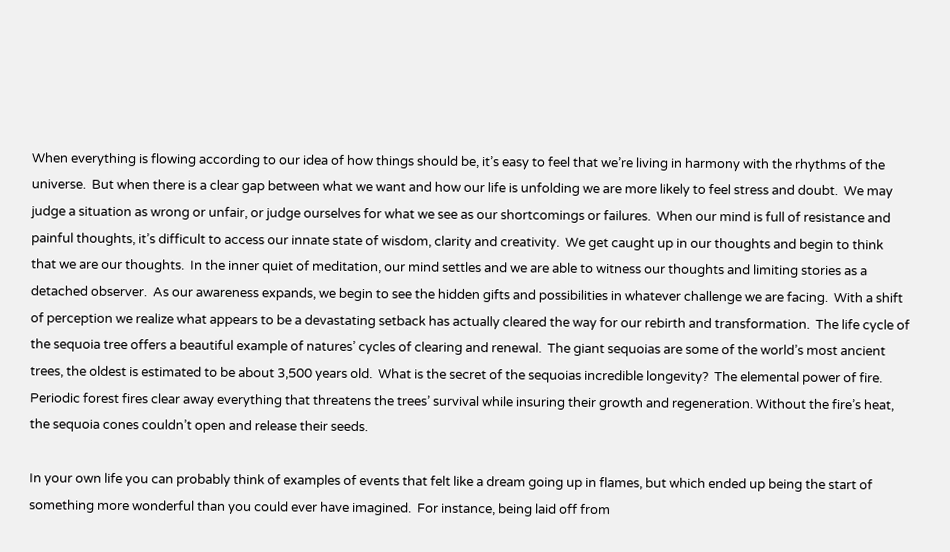When everything is flowing according to our idea of how things should be, it’s easy to feel that we’re living in harmony with the rhythms of the universe.  But when there is a clear gap between what we want and how our life is unfolding we are more likely to feel stress and doubt.  We may judge a situation as wrong or unfair, or judge ourselves for what we see as our shortcomings or failures.  When our mind is full of resistance and painful thoughts, it’s difficult to access our innate state of wisdom, clarity and creativity.  We get caught up in our thoughts and begin to think that we are our thoughts.  In the inner quiet of meditation, our mind settles and we are able to witness our thoughts and limiting stories as a detached observer.  As our awareness expands, we begin to see the hidden gifts and possibilities in whatever challenge we are facing.  With a shift of perception we realize what appears to be a devastating setback has actually cleared the way for our rebirth and transformation.  The life cycle of the sequoia tree offers a beautiful example of natures’ cycles of clearing and renewal.  The giant sequoias are some of the world’s most ancient trees, the oldest is estimated to be about 3,500 years old.  What is the secret of the sequoias incredible longevity?  The elemental power of fire.  Periodic forest fires clear away everything that threatens the trees’ survival while insuring their growth and regeneration. Without the fire’s heat, the sequoia cones couldn’t open and release their seeds.

In your own life you can probably think of examples of events that felt like a dream going up in flames, but which ended up being the start of something more wonderful than you could ever have imagined.  For instance, being laid off from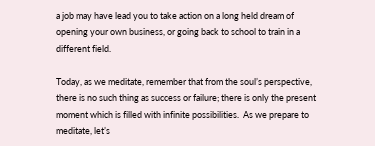a job may have lead you to take action on a long held dream of opening your own business, or going back to school to train in a different field.

Today, as we meditate, remember that from the soul’s perspective, there is no such thing as success or failure; there is only the present moment which is filled with infinite possibilities.  As we prepare to meditate, let’s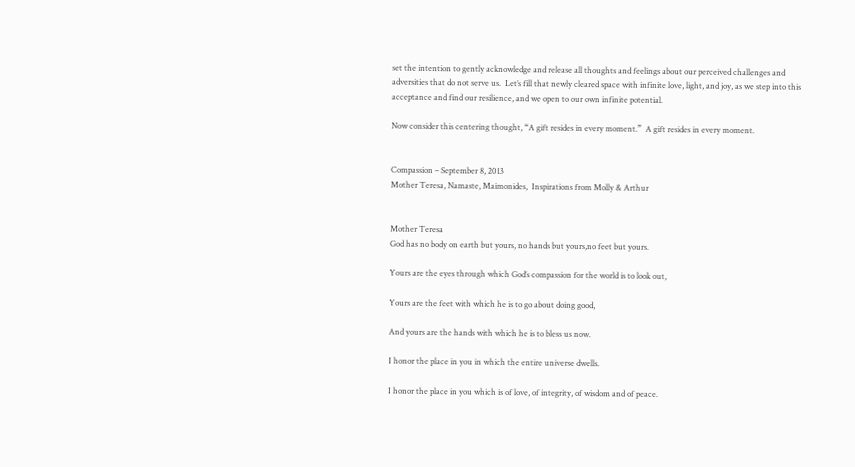set the intention to gently acknowledge and release all thoughts and feelings about our perceived challenges and adversities that do not serve us.  Let’s fill that newly cleared space with infinite love, light, and joy, as we step into this acceptance and find our resilience, and we open to our own infinite potential.

Now consider this centering thought, “A gift resides in every moment.”  A gift resides in every moment.


Compassion – September 8, 2013
Mother Teresa, Namaste, Maimonides,  Inspirations from Molly & Arthur


Mother Teresa
God has no body on earth but yours, no hands but yours,no feet but yours.

Yours are the eyes through which God’s compassion for the world is to look out,

Yours are the feet with which he is to go about doing good,

And yours are the hands with which he is to bless us now.

I honor the place in you in which the entire universe dwells.

I honor the place in you which is of love, of integrity, of wisdom and of peace.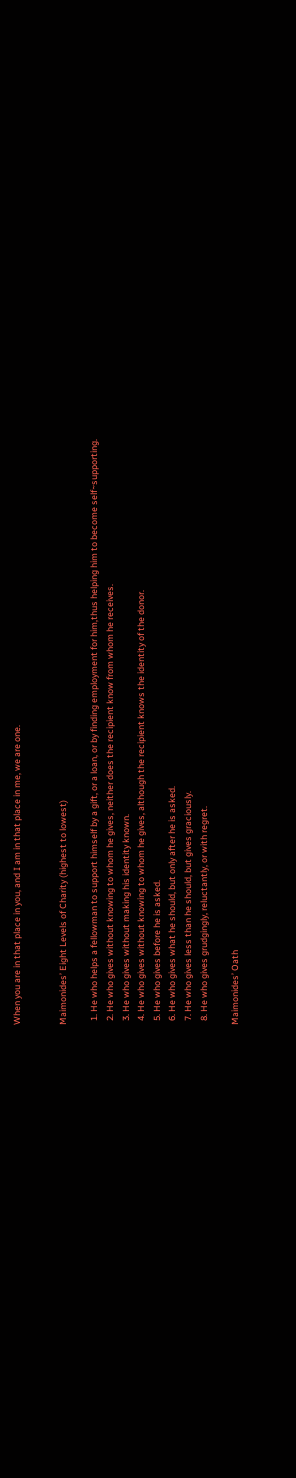When you are in that place in you, and I am in that place in me, we are one.


Maimonides’ Eight Levels of Charity (highest to lowest)

  1. He who helps a fellowman to support himself by a gift, or a loan, or by finding employment for him,thus helping him to become self~supporting.
  2. He who gives without knowing to whom he gives, neither does the recipient know from whom he receives.
  3. He who gives without making his identity known.
  4. He who gives without knowing to whom he gives, although the recipient knows the identity of the donor.
  5. He who gives before he is asked.
  6. He who gives what he should, but only after he is asked.
  7. He who gives less than he should, but gives graciously.
  8. He who gives grudgingly, reluctantly, or with regret.

Maimonides’ Oath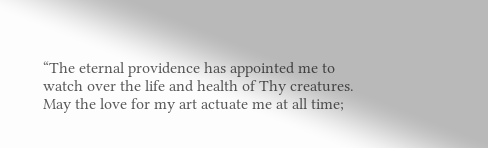“The eternal providence has appointed me to watch over the life and health of Thy creatures. May the love for my art actuate me at all time;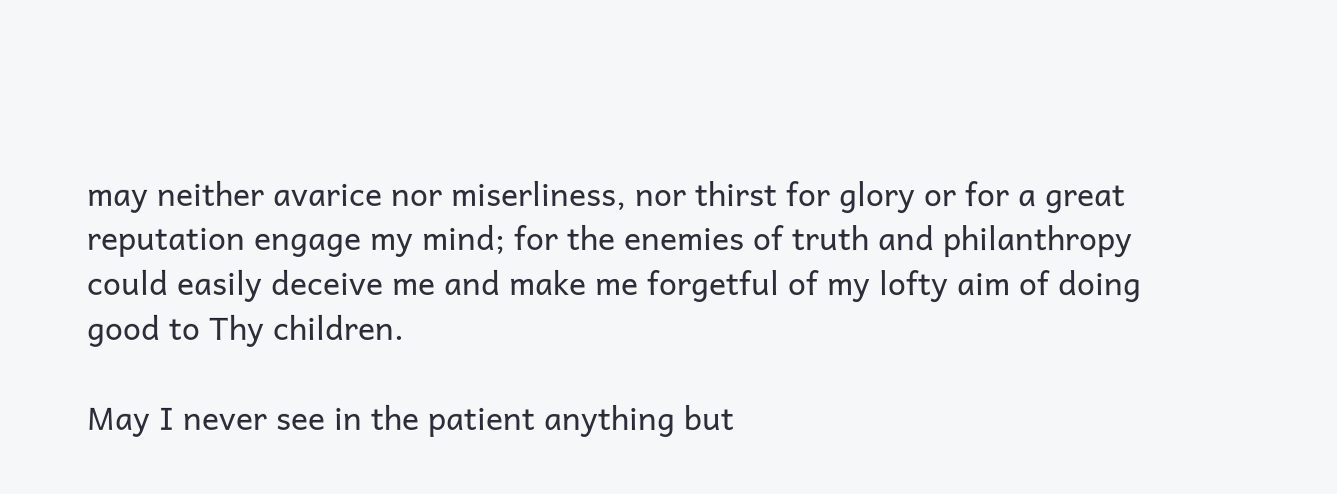may neither avarice nor miserliness, nor thirst for glory or for a great reputation engage my mind; for the enemies of truth and philanthropy could easily deceive me and make me forgetful of my lofty aim of doing good to Thy children.

May I never see in the patient anything but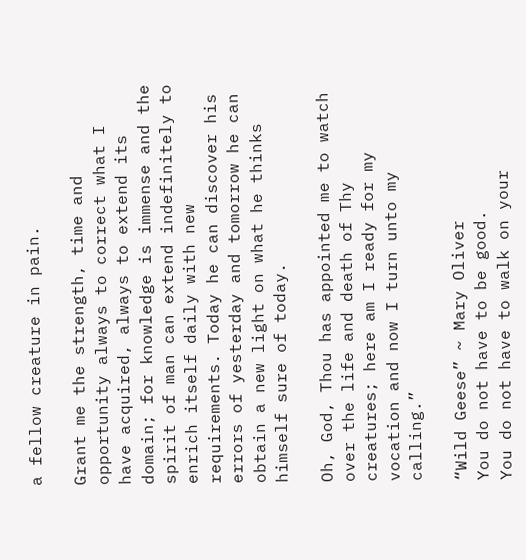a fellow creature in pain.

Grant me the strength, time and opportunity always to correct what I have acquired, always to extend its domain; for knowledge is immense and the spirit of man can extend indefinitely to enrich itself daily with new requirements. Today he can discover his errors of yesterday and tomorrow he can obtain a new light on what he thinks himself sure of today.

Oh, God, Thou has appointed me to watch over the life and death of Thy creatures; here am I ready for my vocation and now I turn unto my calling.”

“Wild Geese” ~ Mary Oliver
You do not have to be good.
You do not have to walk on your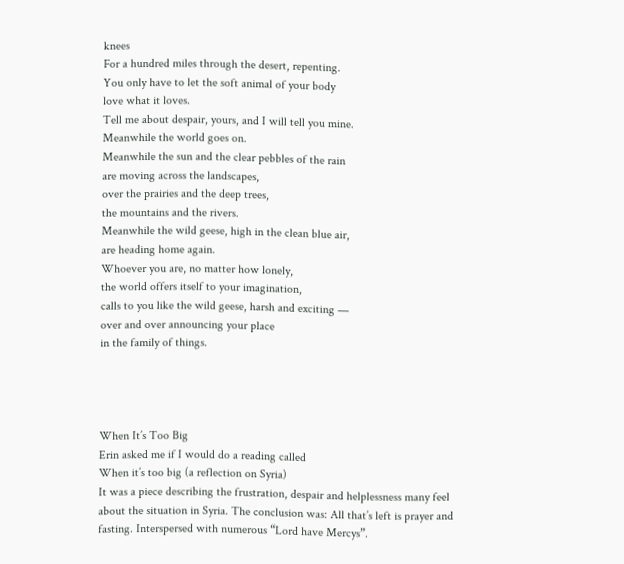knees
For a hundred miles through the desert, repenting.
You only have to let the soft animal of your body
love what it loves.
Tell me about despair, yours, and I will tell you mine.
Meanwhile the world goes on.
Meanwhile the sun and the clear pebbles of the rain
are moving across the landscapes,
over the prairies and the deep trees,
the mountains and the rivers.
Meanwhile the wild geese, high in the clean blue air,
are heading home again.
Whoever you are, no matter how lonely,
the world offers itself to your imagination,
calls to you like the wild geese, harsh and exciting —
over and over announcing your place
in the family of things.




When It’s Too Big
Erin asked me if I would do a reading called
When it’s too big (a reflection on Syria)
It was a piece describing the frustration, despair and helplessness many feel about the situation in Syria. The conclusion was: All that’s left is prayer and fasting. Interspersed with numerous “Lord have Mercys”.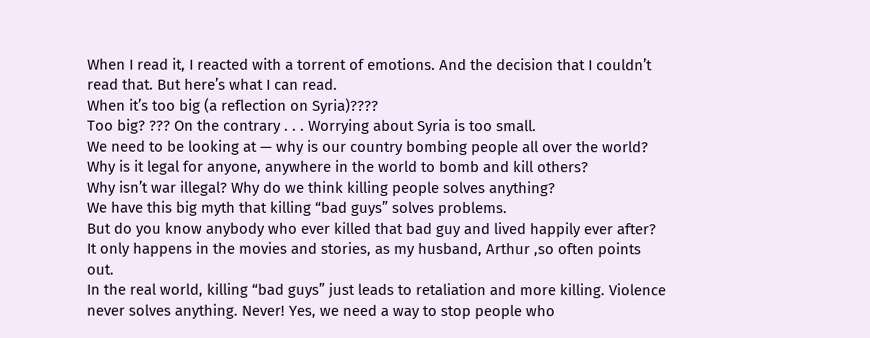When I read it, I reacted with a torrent of emotions. And the decision that I couldn’t read that. But here’s what I can read.
When it’s too big (a reflection on Syria)????
Too big? ??? On the contrary . . . Worrying about Syria is too small.
We need to be looking at — why is our country bombing people all over the world? Why is it legal for anyone, anywhere in the world to bomb and kill others?
Why isn’t war illegal? Why do we think killing people solves anything?
We have this big myth that killing “bad guys” solves problems.
But do you know anybody who ever killed that bad guy and lived happily ever after?
It only happens in the movies and stories, as my husband, Arthur ,so often points out.
In the real world, killing “bad guys” just leads to retaliation and more killing. Violence never solves anything. Never! Yes, we need a way to stop people who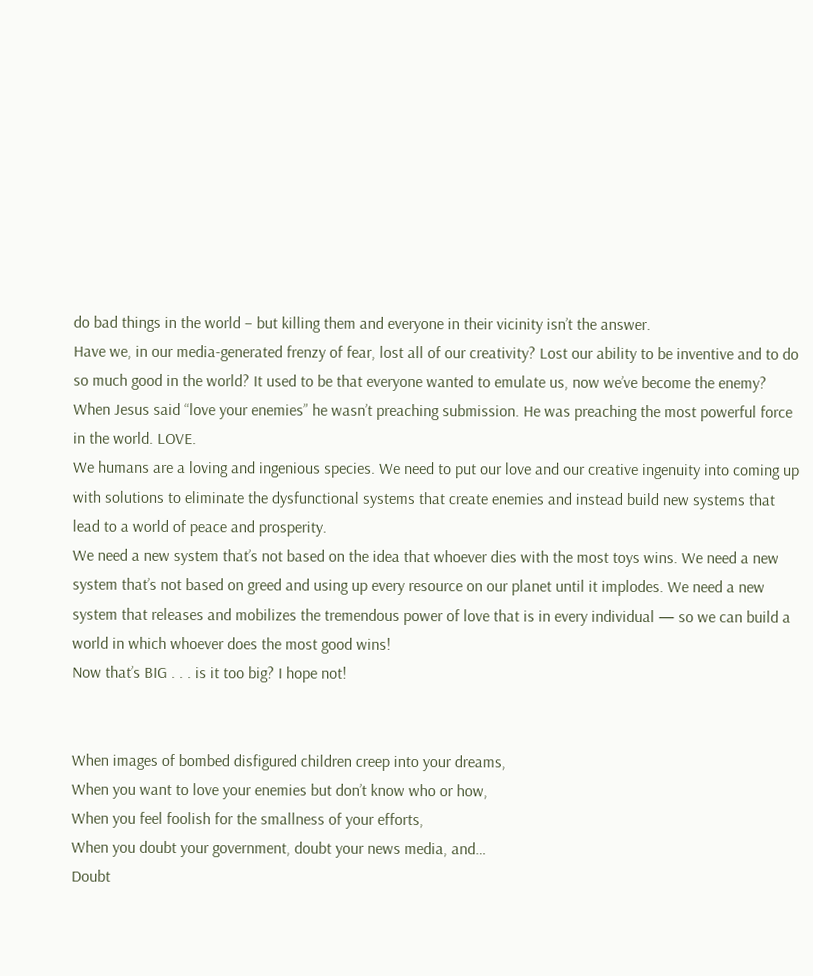do bad things in the world – but killing them and everyone in their vicinity isn’t the answer.
Have we, in our media-generated frenzy of fear, lost all of our creativity? Lost our ability to be inventive and to do so much good in the world? It used to be that everyone wanted to emulate us, now we’ve become the enemy?
When Jesus said “love your enemies” he wasn’t preaching submission. He was preaching the most powerful force in the world. LOVE.
We humans are a loving and ingenious species. We need to put our love and our creative ingenuity into coming up with solutions to eliminate the dysfunctional systems that create enemies and instead build new systems that lead to a world of peace and prosperity.
We need a new system that’s not based on the idea that whoever dies with the most toys wins. We need a new system that’s not based on greed and using up every resource on our planet until it implodes. We need a new system that releases and mobilizes the tremendous power of love that is in every individual — so we can build a world in which whoever does the most good wins!
Now that’s BIG . . . is it too big? I hope not!


When images of bombed disfigured children creep into your dreams,
When you want to love your enemies but don’t know who or how,
When you feel foolish for the smallness of your efforts,
When you doubt your government, doubt your news media, and…
Doubt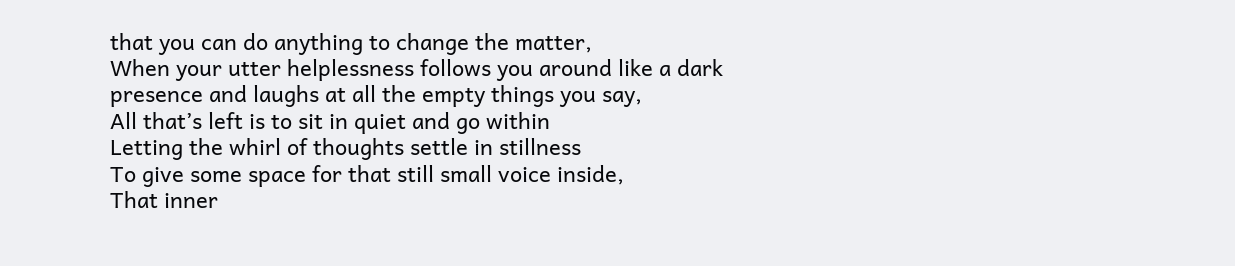that you can do anything to change the matter,
When your utter helplessness follows you around like a dark presence and laughs at all the empty things you say,
All that’s left is to sit in quiet and go within
Letting the whirl of thoughts settle in stillness
To give some space for that still small voice inside,
That inner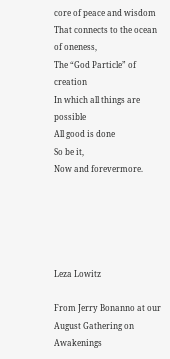core of peace and wisdom
That connects to the ocean of oneness,
The “God Particle” of creation
In which all things are possible
All good is done
So be it,
Now and forevermore.





Leza Lowitz

From Jerry Bonanno at our August Gathering on Awakenings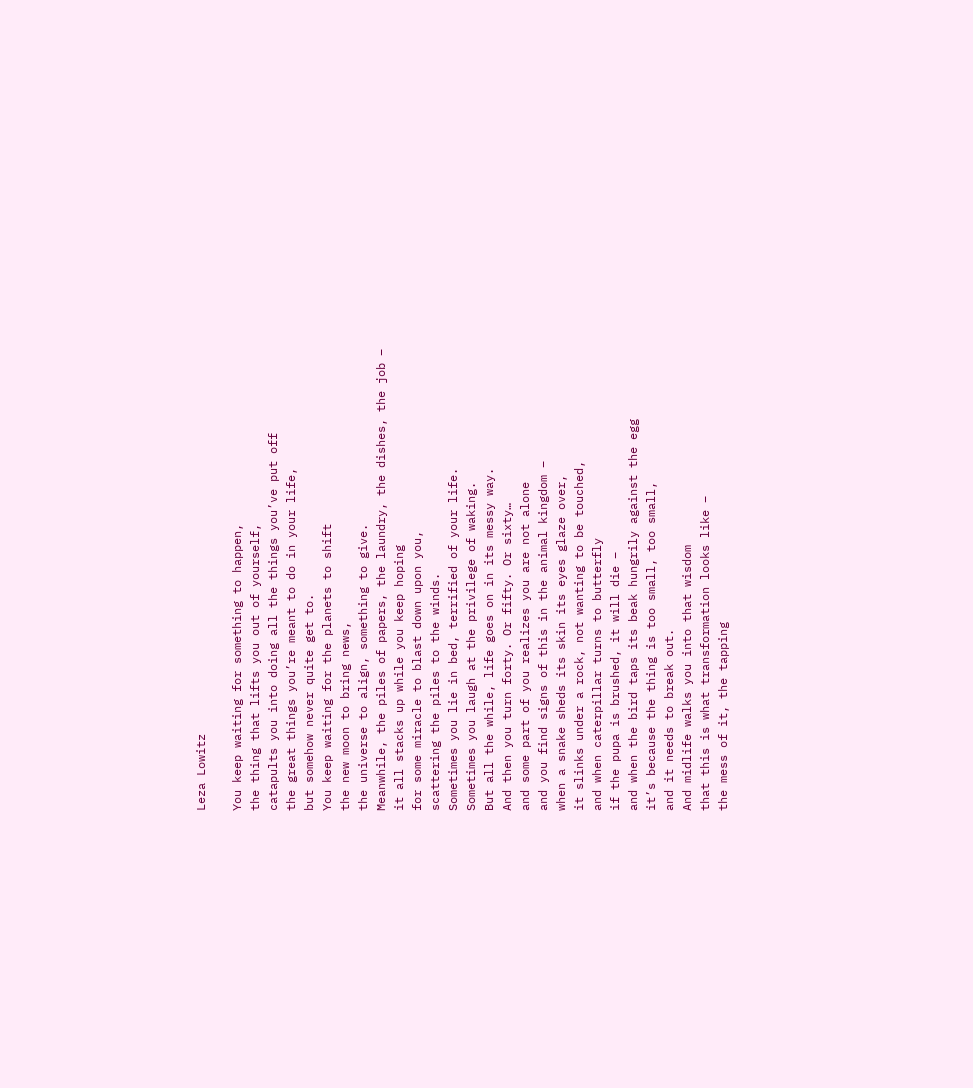Leza Lowitz

You keep waiting for something to happen,
the thing that lifts you out of yourself,
catapults you into doing all the things you’ve put off
the great things you’re meant to do in your life,
but somehow never quite get to.
You keep waiting for the planets to shift
the new moon to bring news,
the universe to align, something to give.
Meanwhile, the piles of papers, the laundry, the dishes, the job –
it all stacks up while you keep hoping
for some miracle to blast down upon you,
scattering the piles to the winds.
Sometimes you lie in bed, terrified of your life.
Sometimes you laugh at the privilege of waking.
But all the while, life goes on in its messy way.
And then you turn forty. Or fifty. Or sixty…
and some part of you realizes you are not alone
and you find signs of this in the animal kingdom –
when a snake sheds its skin its eyes glaze over,
it slinks under a rock, not wanting to be touched,
and when caterpillar turns to butterfly
if the pupa is brushed, it will die –
and when the bird taps its beak hungrily against the egg
it’s because the thing is too small, too small,
and it needs to break out.
And midlife walks you into that wisdom
that this is what transformation looks like –
the mess of it, the tapping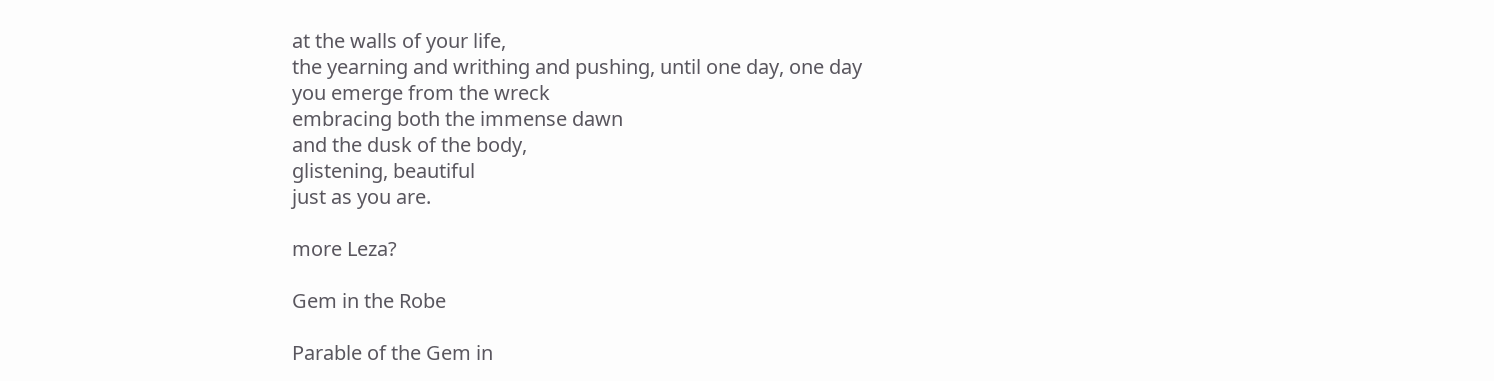at the walls of your life,
the yearning and writhing and pushing, until one day, one day
you emerge from the wreck
embracing both the immense dawn
and the dusk of the body,
glistening, beautiful
just as you are.

more Leza?

Gem in the Robe

Parable of the Gem in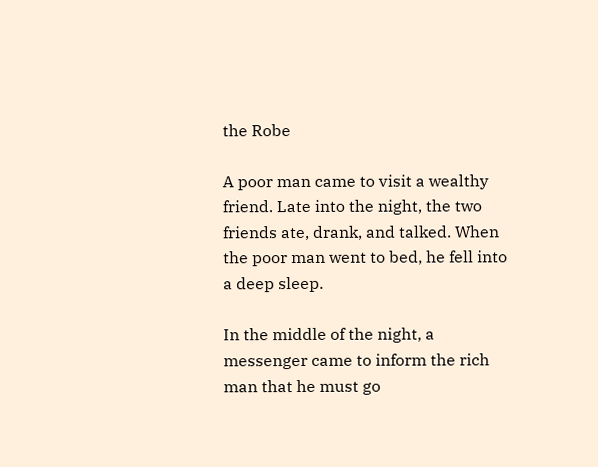the Robe

A poor man came to visit a wealthy friend. Late into the night, the two friends ate, drank, and talked. When the poor man went to bed, he fell into a deep sleep.

In the middle of the night, a messenger came to inform the rich man that he must go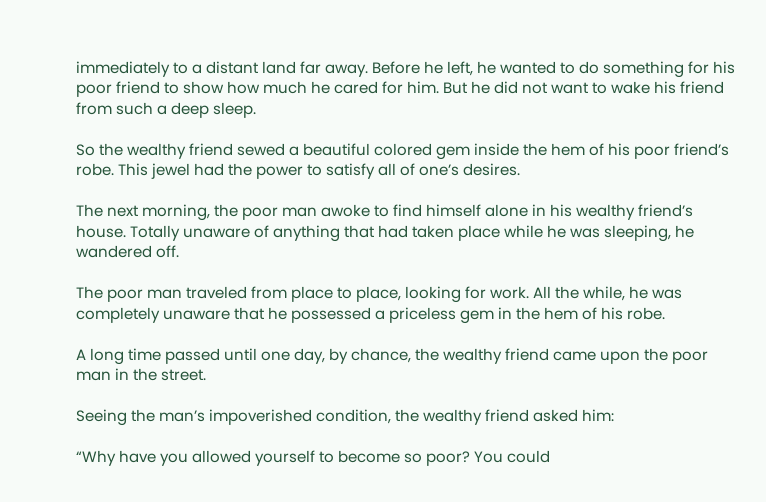immediately to a distant land far away. Before he left, he wanted to do something for his poor friend to show how much he cared for him. But he did not want to wake his friend from such a deep sleep.

So the wealthy friend sewed a beautiful colored gem inside the hem of his poor friend’s robe. This jewel had the power to satisfy all of one’s desires.

The next morning, the poor man awoke to find himself alone in his wealthy friend’s house. Totally unaware of anything that had taken place while he was sleeping, he wandered off.

The poor man traveled from place to place, looking for work. All the while, he was completely unaware that he possessed a priceless gem in the hem of his robe.

A long time passed until one day, by chance, the wealthy friend came upon the poor man in the street.

Seeing the man’s impoverished condition, the wealthy friend asked him:

“Why have you allowed yourself to become so poor? You could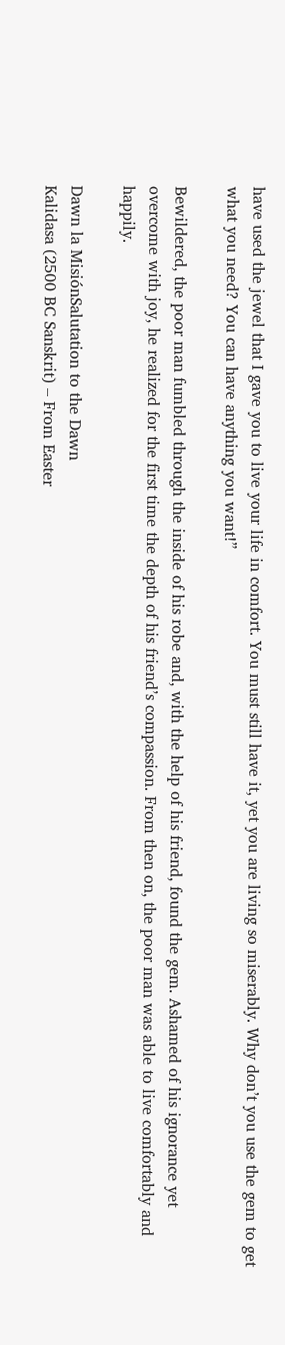have used the jewel that I gave you to live your life in comfort. You must still have it, yet you are living so miserably. Why don’t you use the gem to get what you need? You can have anything you want!”

Bewildered, the poor man fumbled through the inside of his robe and, with the help of his friend, found the gem. Ashamed of his ignorance yet overcome with joy, he realized for the first time the depth of his friend’s compassion. From then on, the poor man was able to live comfortably and happily.

Dawn la MisiónSalutation to the Dawn
Kalidasa (2500 BC Sanskrit) – From Easter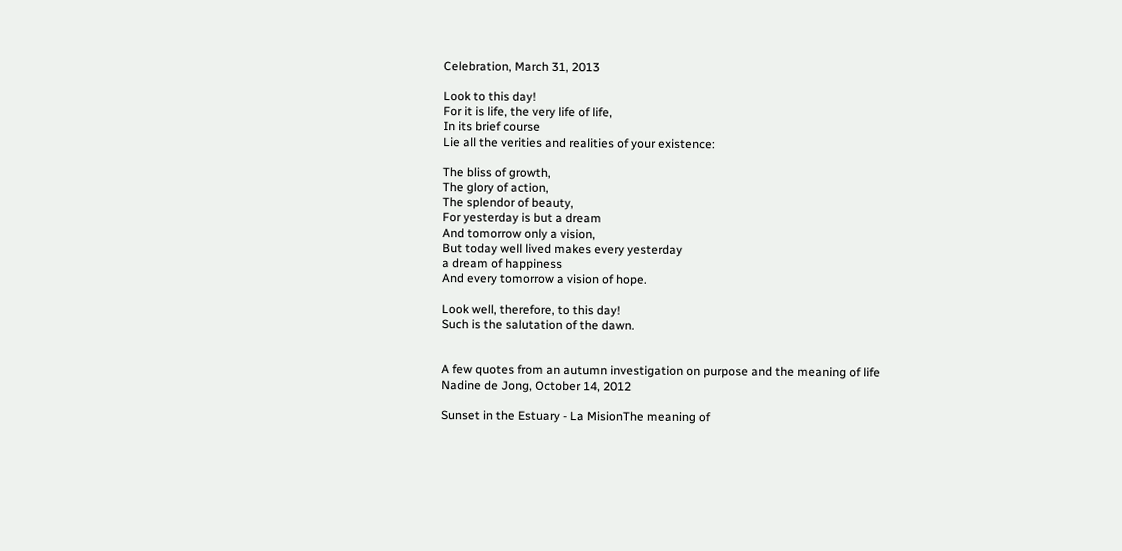Celebration, March 31, 2013

Look to this day!
For it is life, the very life of life,
In its brief course
Lie all the verities and realities of your existence:

The bliss of growth,
The glory of action,
The splendor of beauty,
For yesterday is but a dream
And tomorrow only a vision,
But today well lived makes every yesterday
a dream of happiness
And every tomorrow a vision of hope.

Look well, therefore, to this day!
Such is the salutation of the dawn.


A few quotes from an autumn investigation on purpose and the meaning of life
Nadine de Jong, October 14, 2012

Sunset in the Estuary - La MisionThe meaning of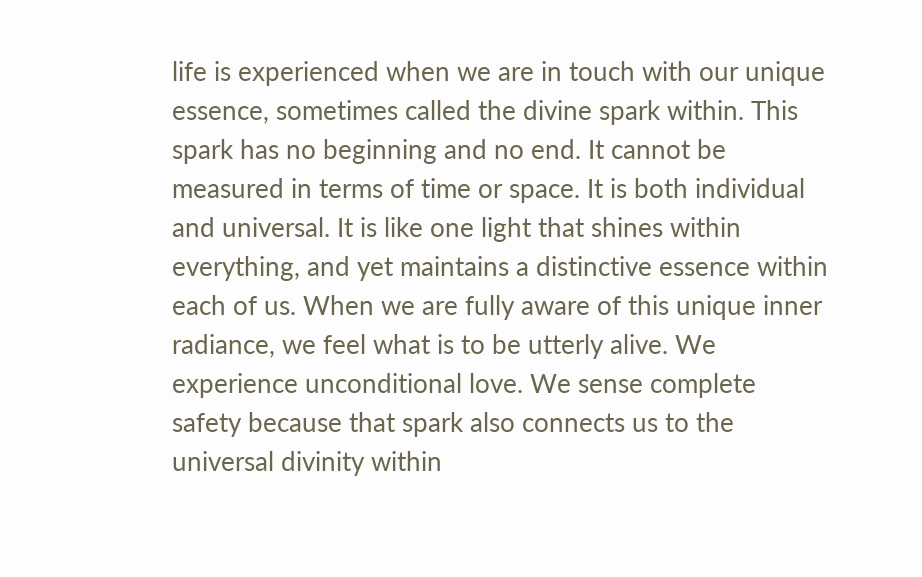life is experienced when we are in touch with our unique essence, sometimes called the divine spark within. This spark has no beginning and no end. It cannot be measured in terms of time or space. It is both individual and universal. It is like one light that shines within everything, and yet maintains a distinctive essence within each of us. When we are fully aware of this unique inner radiance, we feel what is to be utterly alive. We experience unconditional love. We sense complete safety because that spark also connects us to the universal divinity within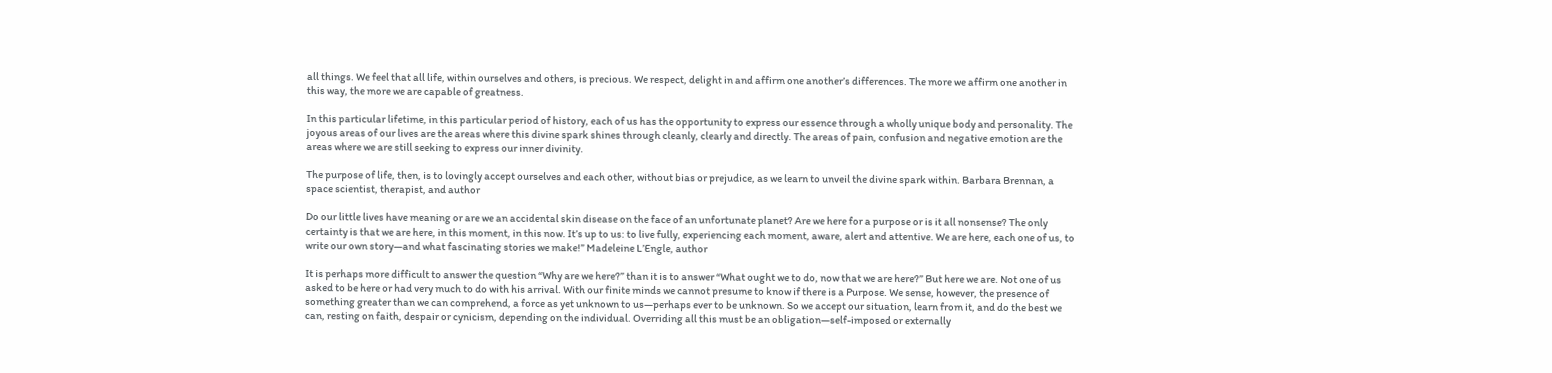all things. We feel that all life, within ourselves and others, is precious. We respect, delight in and affirm one another’s differences. The more we affirm one another in this way, the more we are capable of greatness.

In this particular lifetime, in this particular period of history, each of us has the opportunity to express our essence through a wholly unique body and personality. The joyous areas of our lives are the areas where this divine spark shines through cleanly, clearly and directly. The areas of pain, confusion and negative emotion are the areas where we are still seeking to express our inner divinity.

The purpose of life, then, is to lovingly accept ourselves and each other, without bias or prejudice, as we learn to unveil the divine spark within. Barbara Brennan, a space scientist, therapist, and author

Do our little lives have meaning or are we an accidental skin disease on the face of an unfortunate planet? Are we here for a purpose or is it all nonsense? The only certainty is that we are here, in this moment, in this now. It’s up to us: to live fully, experiencing each moment, aware, alert and attentive. We are here, each one of us, to write our own story—and what fascinating stories we make!” Madeleine L’Engle, author

It is perhaps more difficult to answer the question “Why are we here?” than it is to answer “What ought we to do, now that we are here?” But here we are. Not one of us asked to be here or had very much to do with his arrival. With our finite minds we cannot presume to know if there is a Purpose. We sense, however, the presence of something greater than we can comprehend, a force as yet unknown to us—perhaps ever to be unknown. So we accept our situation, learn from it, and do the best we can, resting on faith, despair or cynicism, depending on the individual. Overriding all this must be an obligation—self-imposed or externally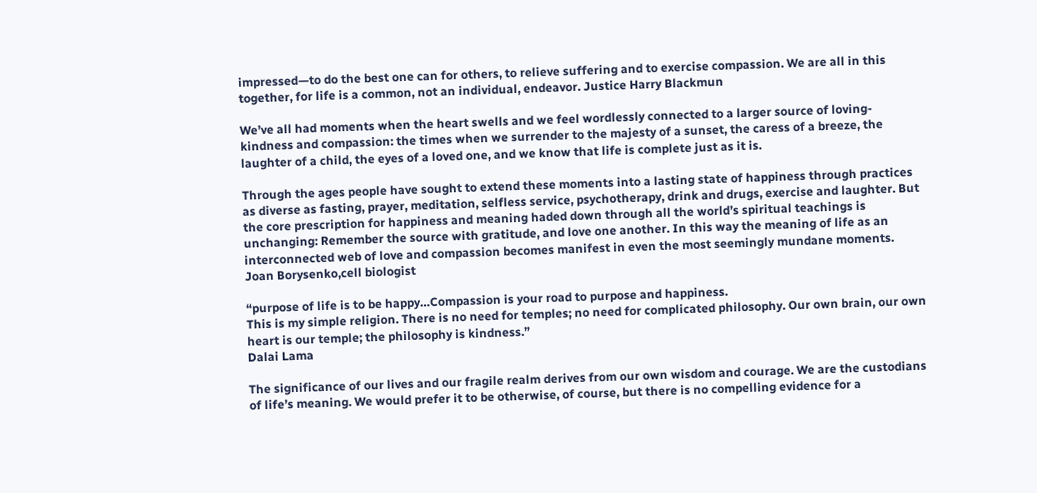impressed—to do the best one can for others, to relieve suffering and to exercise compassion. We are all in this together, for life is a common, not an individual, endeavor. Justice Harry Blackmun

We’ve all had moments when the heart swells and we feel wordlessly connected to a larger source of loving-kindness and compassion: the times when we surrender to the majesty of a sunset, the caress of a breeze, the laughter of a child, the eyes of a loved one, and we know that life is complete just as it is.

Through the ages people have sought to extend these moments into a lasting state of happiness through practices as diverse as fasting, prayer, meditation, selfless service, psychotherapy, drink and drugs, exercise and laughter. But the core prescription for happiness and meaning haded down through all the world’s spiritual teachings is unchanging: Remember the source with gratitude, and love one another. In this way the meaning of life as an interconnected web of love and compassion becomes manifest in even the most seemingly mundane moments. Joan Borysenko,cell biologist

“purpose of life is to be happy…Compassion is your road to purpose and happiness.
This is my simple religion. There is no need for temples; no need for complicated philosophy. Our own brain, our own heart is our temple; the philosophy is kindness.”
Dalai Lama

The significance of our lives and our fragile realm derives from our own wisdom and courage. We are the custodians of life’s meaning. We would prefer it to be otherwise, of course, but there is no compelling evidence for a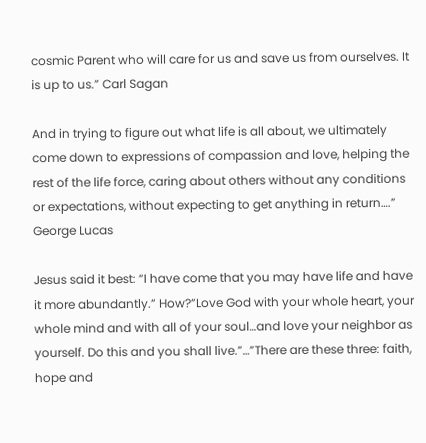cosmic Parent who will care for us and save us from ourselves. It is up to us.” Carl Sagan

And in trying to figure out what life is all about, we ultimately come down to expressions of compassion and love, helping the rest of the life force, caring about others without any conditions or expectations, without expecting to get anything in return….” George Lucas

Jesus said it best: “I have come that you may have life and have it more abundantly.” How?”Love God with your whole heart, your whole mind and with all of your soul…and love your neighbor as yourself. Do this and you shall live.”…”There are these three: faith, hope and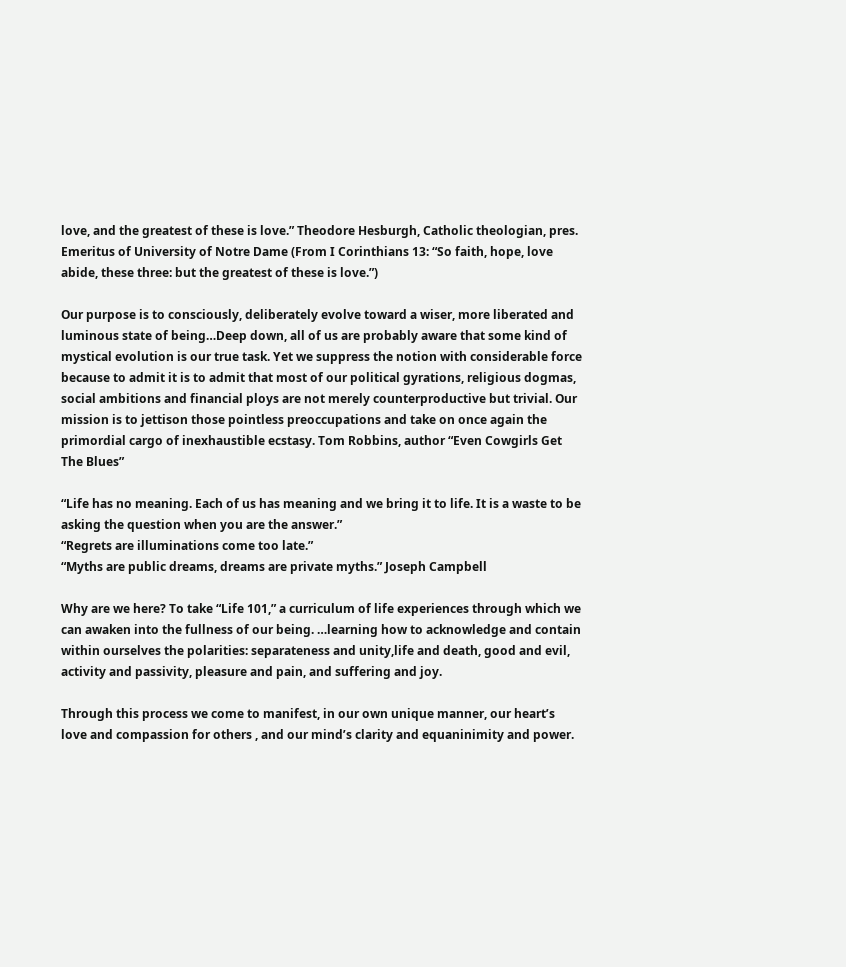love, and the greatest of these is love.” Theodore Hesburgh, Catholic theologian, pres. Emeritus of University of Notre Dame (From I Corinthians 13: “So faith, hope, love abide, these three: but the greatest of these is love.”)

Our purpose is to consciously, deliberately evolve toward a wiser, more liberated and luminous state of being…Deep down, all of us are probably aware that some kind of mystical evolution is our true task. Yet we suppress the notion with considerable force because to admit it is to admit that most of our political gyrations, religious dogmas, social ambitions and financial ploys are not merely counterproductive but trivial. Our mission is to jettison those pointless preoccupations and take on once again the primordial cargo of inexhaustible ecstasy. Tom Robbins, author “Even Cowgirls Get The Blues”

“Life has no meaning. Each of us has meaning and we bring it to life. It is a waste to be asking the question when you are the answer.”
“Regrets are illuminations come too late.”
“Myths are public dreams, dreams are private myths.” Joseph Campbell

Why are we here? To take “Life 101,” a curriculum of life experiences through which we can awaken into the fullness of our being. …learning how to acknowledge and contain within ourselves the polarities: separateness and unity,life and death, good and evil, activity and passivity, pleasure and pain, and suffering and joy.

Through this process we come to manifest, in our own unique manner, our heart’s love and compassion for others , and our mind’s clarity and equaninimity and power.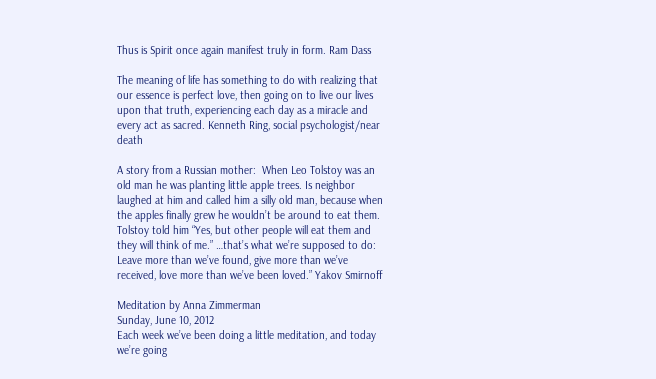Thus is Spirit once again manifest truly in form. Ram Dass

The meaning of life has something to do with realizing that our essence is perfect love, then going on to live our lives upon that truth, experiencing each day as a miracle and every act as sacred. Kenneth Ring, social psychologist/near death

A story from a Russian mother:  When Leo Tolstoy was an old man he was planting little apple trees. Is neighbor laughed at him and called him a silly old man, because when the apples finally grew he wouldn’t be around to eat them. Tolstoy told him “Yes, but other people will eat them and they will think of me.” …that’s what we’re supposed to do: Leave more than we’ve found, give more than we’ve received, love more than we’ve been loved.” Yakov Smirnoff

Meditation by Anna Zimmerman
Sunday, June 10, 2012
Each week we’ve been doing a little meditation, and today we’re going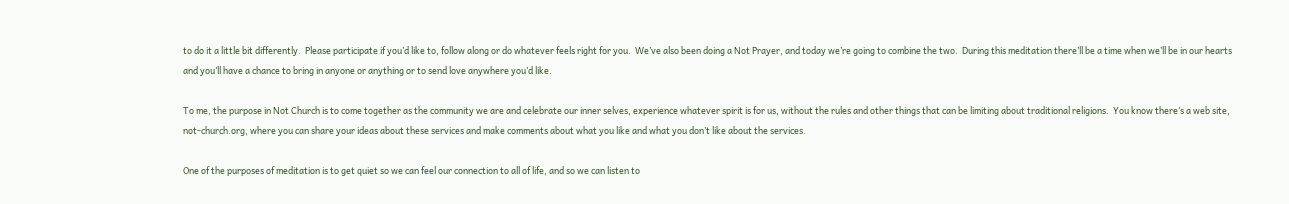to do it a little bit differently.  Please participate if you’d like to, follow along or do whatever feels right for you.  We’ve also been doing a Not Prayer, and today we’re going to combine the two.  During this meditation there’ll be a time when we’ll be in our hearts and you’ll have a chance to bring in anyone or anything or to send love anywhere you’d like.

To me, the purpose in Not Church is to come together as the community we are and celebrate our inner selves, experience whatever spirit is for us, without the rules and other things that can be limiting about traditional religions.  You know there’s a web site, not-church.org, where you can share your ideas about these services and make comments about what you like and what you don’t like about the services.

One of the purposes of meditation is to get quiet so we can feel our connection to all of life, and so we can listen to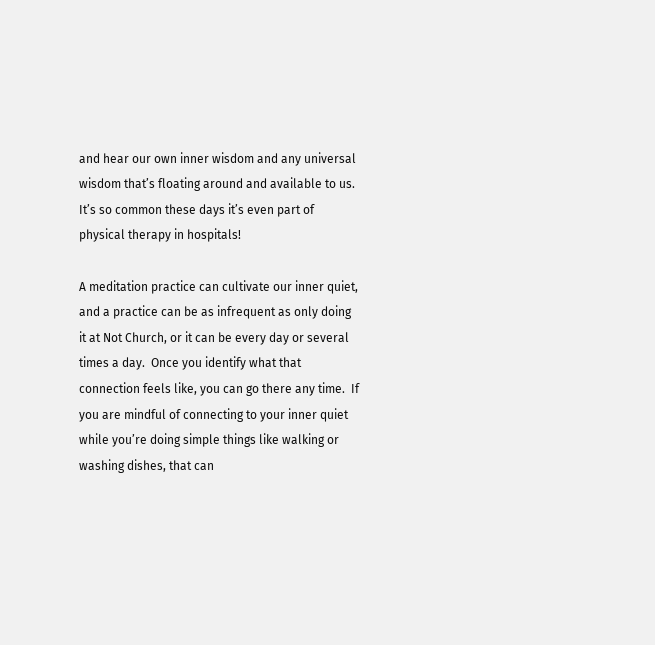and hear our own inner wisdom and any universal wisdom that’s floating around and available to us.  It’s so common these days it’s even part of physical therapy in hospitals!

A meditation practice can cultivate our inner quiet, and a practice can be as infrequent as only doing it at Not Church, or it can be every day or several times a day.  Once you identify what that connection feels like, you can go there any time.  If you are mindful of connecting to your inner quiet while you’re doing simple things like walking or washing dishes, that can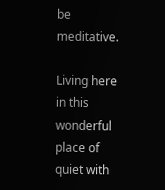be meditative.

Living here in this wonderful place of quiet with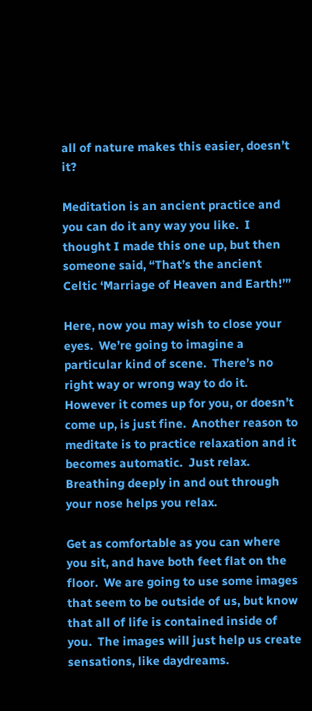all of nature makes this easier, doesn’t it?

Meditation is an ancient practice and you can do it any way you like.  I thought I made this one up, but then someone said, “That’s the ancient Celtic ‘Marriage of Heaven and Earth!’”

Here, now you may wish to close your eyes.  We’re going to imagine a particular kind of scene.  There’s no right way or wrong way to do it.  However it comes up for you, or doesn’t come up, is just fine.  Another reason to meditate is to practice relaxation and it becomes automatic.  Just relax.  Breathing deeply in and out through your nose helps you relax.

Get as comfortable as you can where you sit, and have both feet flat on the floor.  We are going to use some images that seem to be outside of us, but know that all of life is contained inside of you.  The images will just help us create sensations, like daydreams.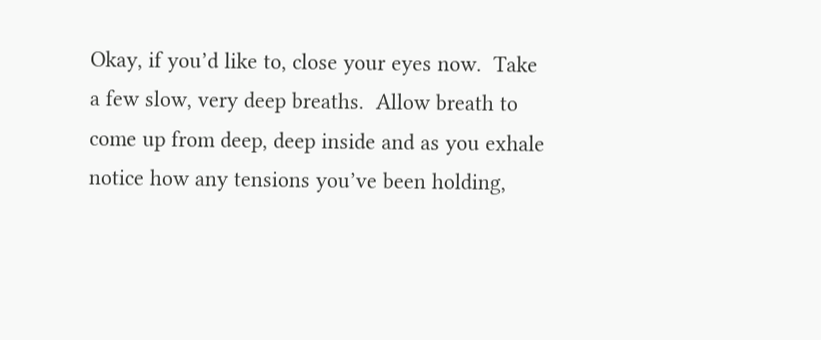Okay, if you’d like to, close your eyes now.  Take a few slow, very deep breaths.  Allow breath to come up from deep, deep inside and as you exhale notice how any tensions you’ve been holding,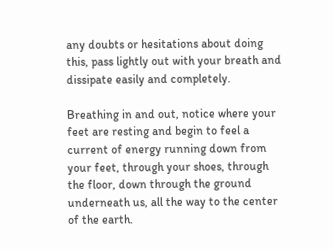any doubts or hesitations about doing this, pass lightly out with your breath and dissipate easily and completely.

Breathing in and out, notice where your feet are resting and begin to feel a current of energy running down from your feet, through your shoes, through the floor, down through the ground underneath us, all the way to the center of the earth.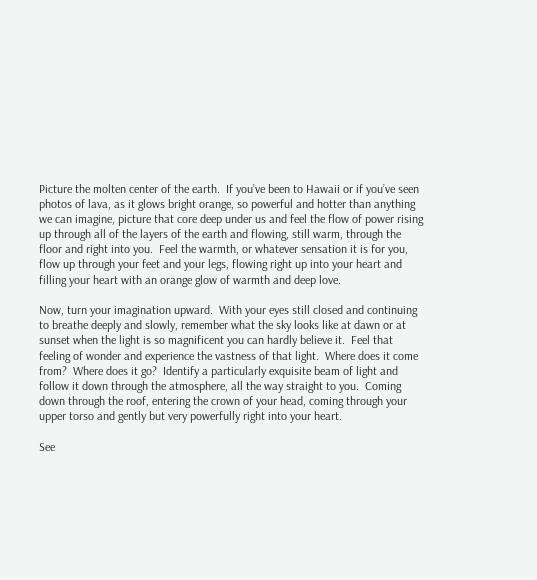Picture the molten center of the earth.  If you’ve been to Hawaii or if you’ve seen photos of lava, as it glows bright orange, so powerful and hotter than anything we can imagine, picture that core deep under us and feel the flow of power rising up through all of the layers of the earth and flowing, still warm, through the floor and right into you.  Feel the warmth, or whatever sensation it is for you, flow up through your feet and your legs, flowing right up into your heart and filling your heart with an orange glow of warmth and deep love.

Now, turn your imagination upward.  With your eyes still closed and continuing to breathe deeply and slowly, remember what the sky looks like at dawn or at sunset when the light is so magnificent you can hardly believe it.  Feel that feeling of wonder and experience the vastness of that light.  Where does it come from?  Where does it go?  Identify a particularly exquisite beam of light and follow it down through the atmosphere, all the way straight to you.  Coming down through the roof, entering the crown of your head, coming through your upper torso and gently but very powerfully right into your heart.

See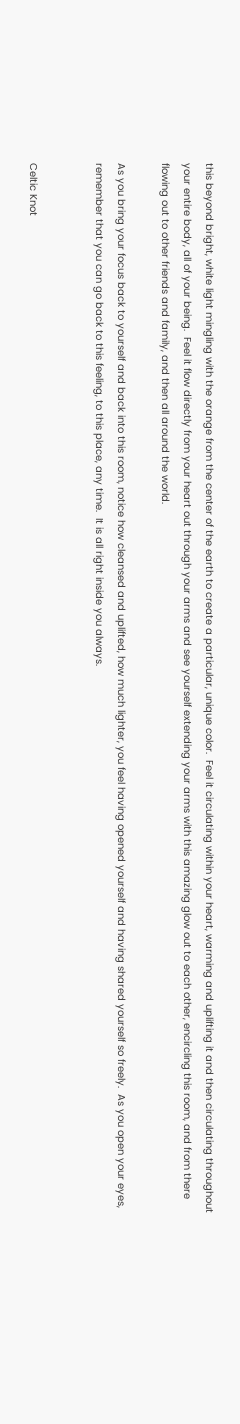this beyond bright, white light mingling with the orange from the center of the earth to create a particular, unique color.  Feel it circulating within your heart, warming and uplifting it and then circulating throughout your entire body, all of your being.  Feel it flow directly from your heart out through your arms and see yourself extending your arms with this amazing glow out to each other, encircling this room, and from there flowing out to other friends and family, and then all around the world.

As you bring your focus back to yourself and back into this room, notice how cleansed and uplifted, how much lighter, you feel having opened yourself and having shared yourself so freely.  As you open your eyes, remember that you can go back to this feeling, to this place, any time.  It is all right inside you always.


Celtic Knot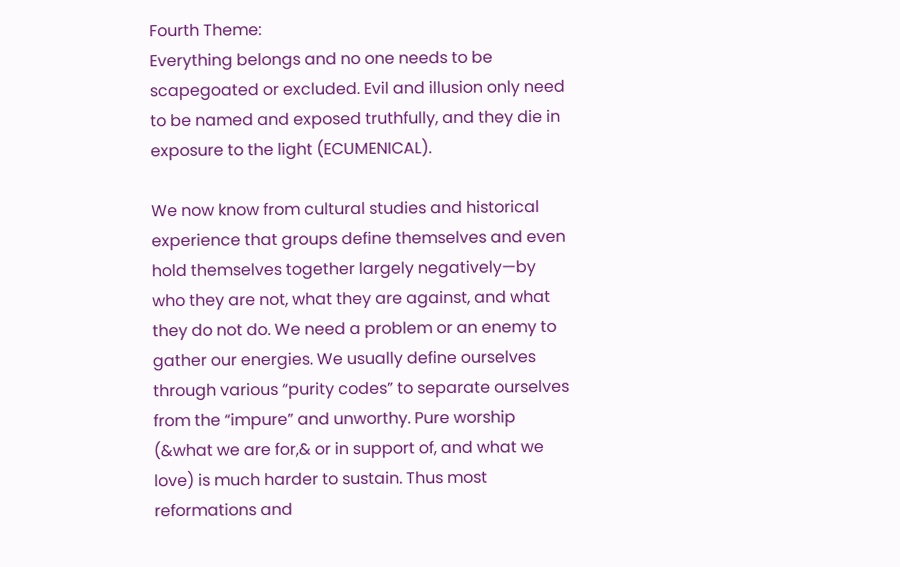Fourth Theme:
Everything belongs and no one needs to be scapegoated or excluded. Evil and illusion only need to be named and exposed truthfully, and they die in exposure to the light (ECUMENICAL).

We now know from cultural studies and historical experience that groups define themselves and even hold themselves together largely negatively—by who they are not, what they are against, and what they do not do. We need a problem or an enemy to gather our energies. We usually define ourselves through various “purity codes” to separate ourselves from the “impure” and unworthy. Pure worship (&what we are for,& or in support of, and what we love) is much harder to sustain. Thus most reformations and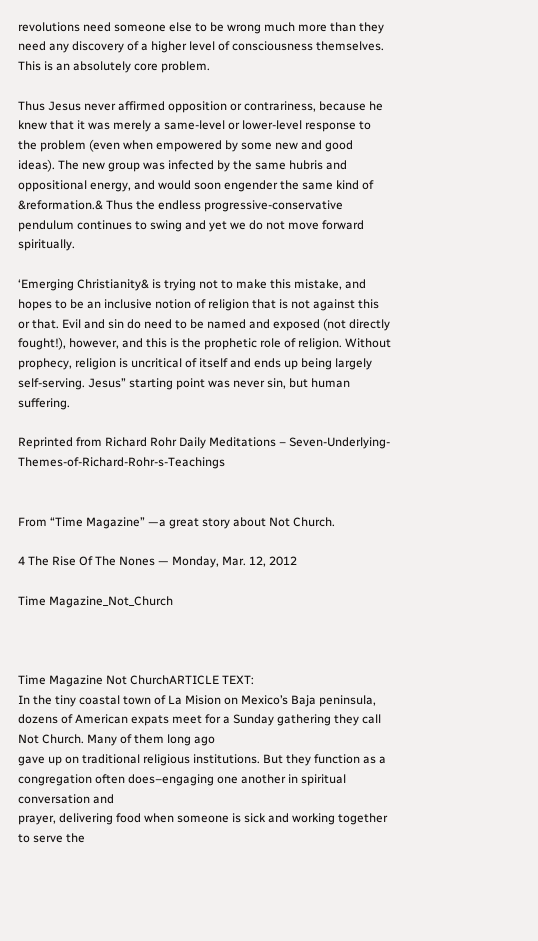revolutions need someone else to be wrong much more than they need any discovery of a higher level of consciousness themselves. This is an absolutely core problem.

Thus Jesus never affirmed opposition or contrariness, because he knew that it was merely a same-level or lower-level response to the problem (even when empowered by some new and good ideas). The new group was infected by the same hubris and oppositional energy, and would soon engender the same kind of &reformation.& Thus the endless progressive-conservative pendulum continues to swing and yet we do not move forward spiritually.

‘Emerging Christianity& is trying not to make this mistake, and hopes to be an inclusive notion of religion that is not against this or that. Evil and sin do need to be named and exposed (not directly fought!), however, and this is the prophetic role of religion. Without prophecy, religion is uncritical of itself and ends up being largely self-serving. Jesus” starting point was never sin, but human suffering.

Reprinted from Richard Rohr Daily Meditations – Seven-Underlying-Themes-of-Richard-Rohr-s-Teachings


From “Time Magazine” —a great story about Not Church.

4 The Rise Of The Nones — Monday, Mar. 12, 2012

Time Magazine_Not_Church



Time Magazine Not ChurchARTICLE TEXT:
In the tiny coastal town of La Mision on Mexico’s Baja peninsula, dozens of American expats meet for a Sunday gathering they call Not Church. Many of them long ago
gave up on traditional religious institutions. But they function as a
congregation often does–engaging one another in spiritual conversation and
prayer, delivering food when someone is sick and working together to serve the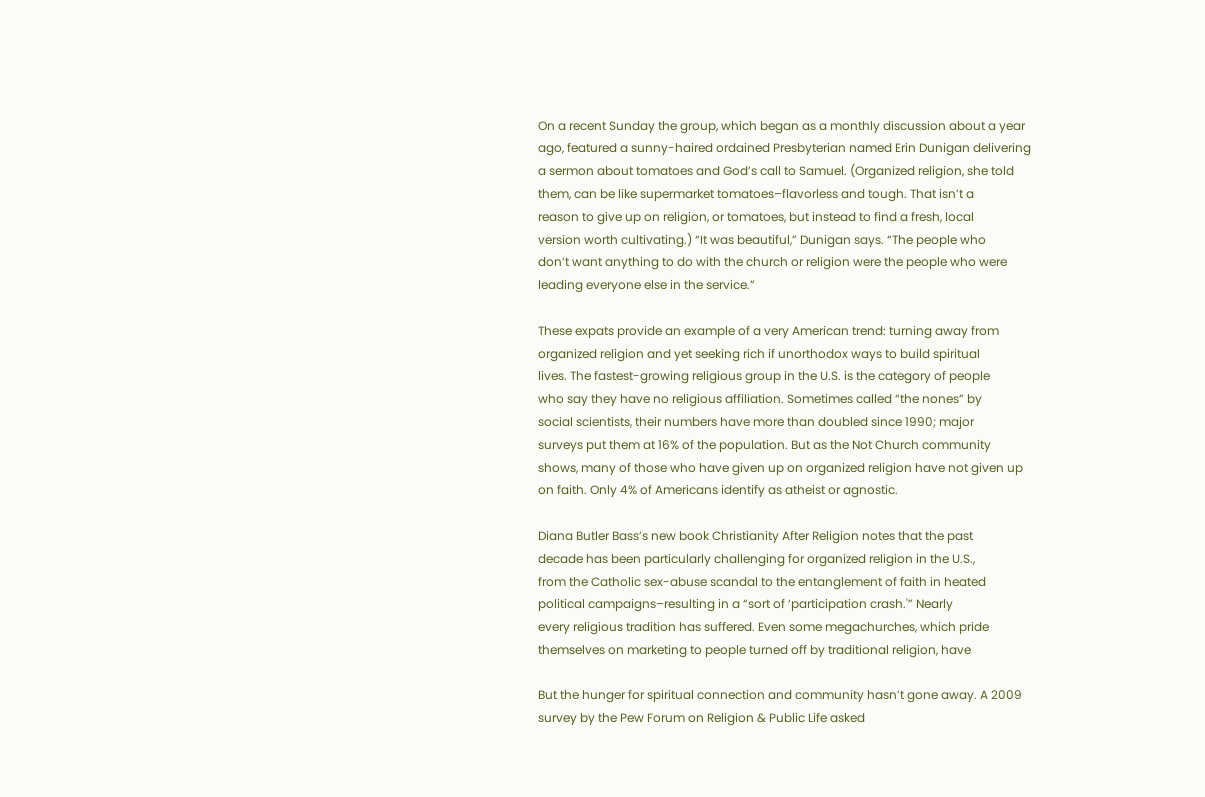On a recent Sunday the group, which began as a monthly discussion about a year
ago, featured a sunny-haired ordained Presbyterian named Erin Dunigan delivering
a sermon about tomatoes and God’s call to Samuel. (Organized religion, she told
them, can be like supermarket tomatoes–flavorless and tough. That isn’t a
reason to give up on religion, or tomatoes, but instead to find a fresh, local
version worth cultivating.) “It was beautiful,” Dunigan says. “The people who
don’t want anything to do with the church or religion were the people who were
leading everyone else in the service.”

These expats provide an example of a very American trend: turning away from
organized religion and yet seeking rich if unorthodox ways to build spiritual
lives. The fastest-growing religious group in the U.S. is the category of people
who say they have no religious affiliation. Sometimes called “the nones” by
social scientists, their numbers have more than doubled since 1990; major
surveys put them at 16% of the population. But as the Not Church community
shows, many of those who have given up on organized religion have not given up
on faith. Only 4% of Americans identify as atheist or agnostic.

Diana Butler Bass’s new book Christianity After Religion notes that the past
decade has been particularly challenging for organized religion in the U.S.,
from the Catholic sex-abuse scandal to the entanglement of faith in heated
political campaigns–resulting in a “sort of ‘participation crash.'” Nearly
every religious tradition has suffered. Even some megachurches, which pride
themselves on marketing to people turned off by traditional religion, have

But the hunger for spiritual connection and community hasn’t gone away. A 2009
survey by the Pew Forum on Religion & Public Life asked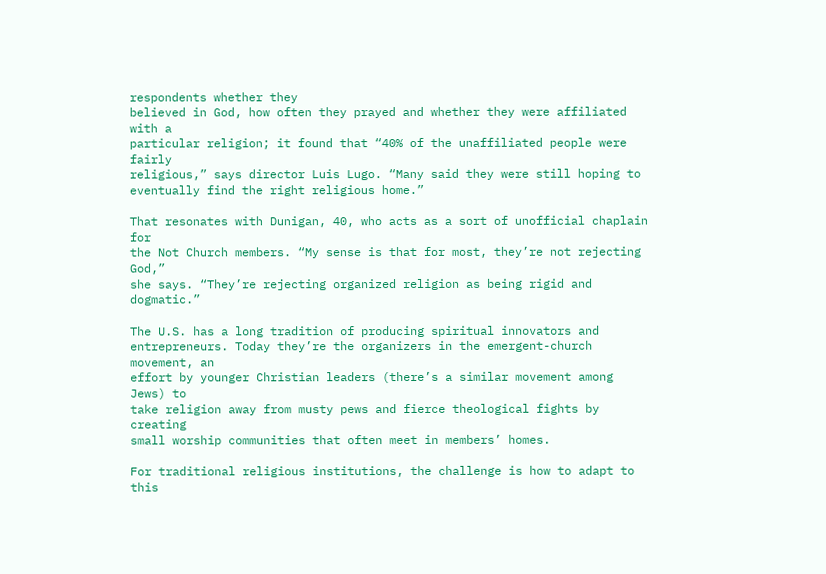respondents whether they
believed in God, how often they prayed and whether they were affiliated with a
particular religion; it found that “40% of the unaffiliated people were fairly
religious,” says director Luis Lugo. “Many said they were still hoping to
eventually find the right religious home.”

That resonates with Dunigan, 40, who acts as a sort of unofficial chaplain for
the Not Church members. “My sense is that for most, they’re not rejecting God,”
she says. “They’re rejecting organized religion as being rigid and dogmatic.”

The U.S. has a long tradition of producing spiritual innovators and
entrepreneurs. Today they’re the organizers in the emergent-church movement, an
effort by younger Christian leaders (there’s a similar movement among Jews) to
take religion away from musty pews and fierce theological fights by creating
small worship communities that often meet in members’ homes.

For traditional religious institutions, the challenge is how to adapt to this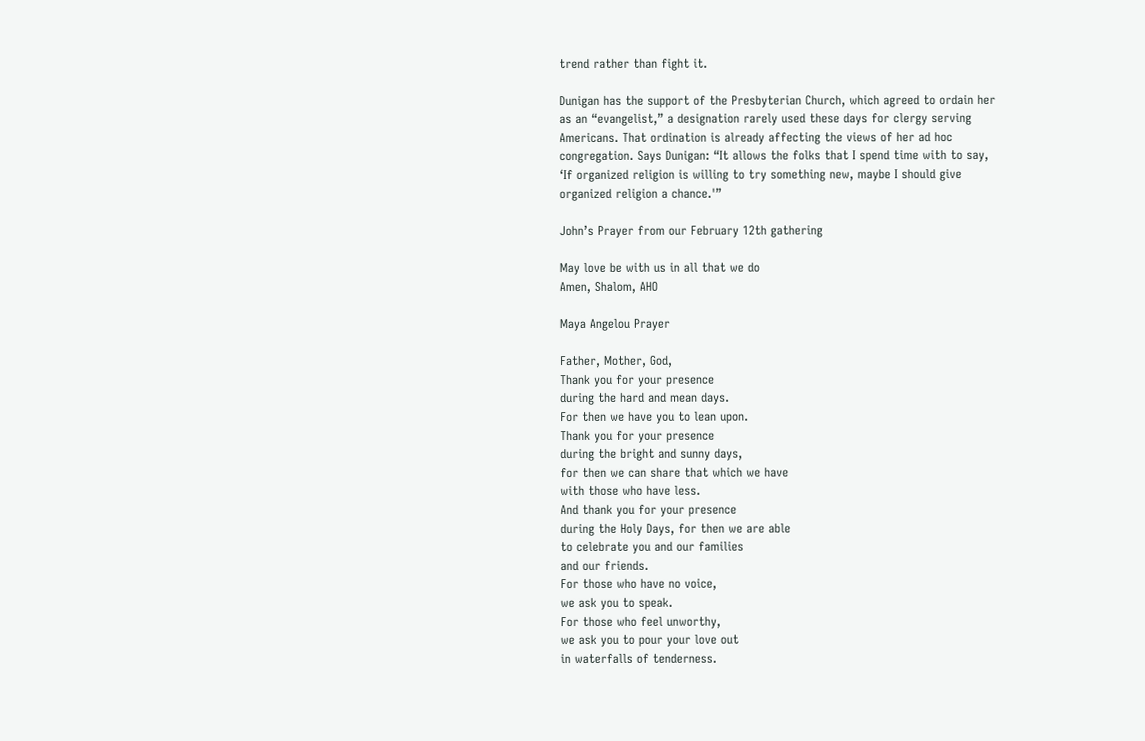trend rather than fight it.

Dunigan has the support of the Presbyterian Church, which agreed to ordain her
as an “evangelist,” a designation rarely used these days for clergy serving
Americans. That ordination is already affecting the views of her ad hoc
congregation. Says Dunigan: “It allows the folks that I spend time with to say,
‘If organized religion is willing to try something new, maybe I should give
organized religion a chance.'”

John’s Prayer from our February 12th gathering

May love be with us in all that we do
Amen, Shalom, AHO

Maya Angelou Prayer

Father, Mother, God,
Thank you for your presence
during the hard and mean days.
For then we have you to lean upon.
Thank you for your presence
during the bright and sunny days,
for then we can share that which we have
with those who have less.
And thank you for your presence
during the Holy Days, for then we are able
to celebrate you and our families
and our friends.
For those who have no voice,
we ask you to speak.
For those who feel unworthy,
we ask you to pour your love out
in waterfalls of tenderness.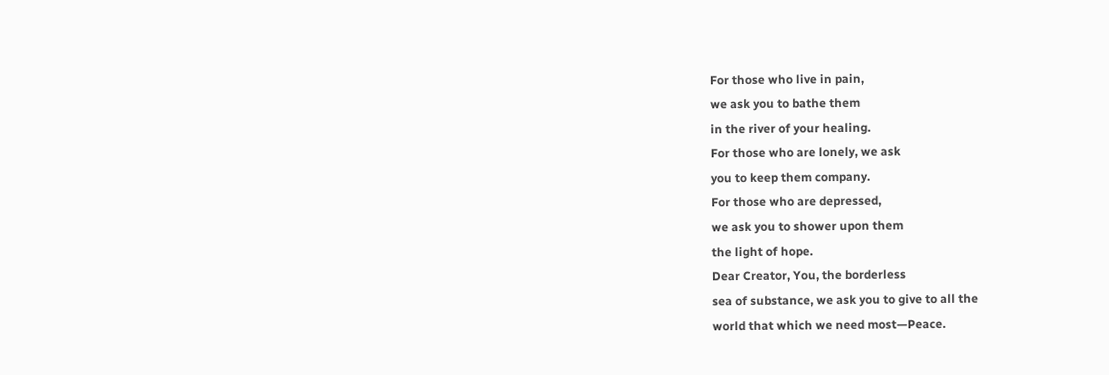For those who live in pain,
we ask you to bathe them
in the river of your healing.
For those who are lonely, we ask
you to keep them company.
For those who are depressed,
we ask you to shower upon them
the light of hope.
Dear Creator, You, the borderless
sea of substance, we ask you to give to all the
world that which we need most—Peace.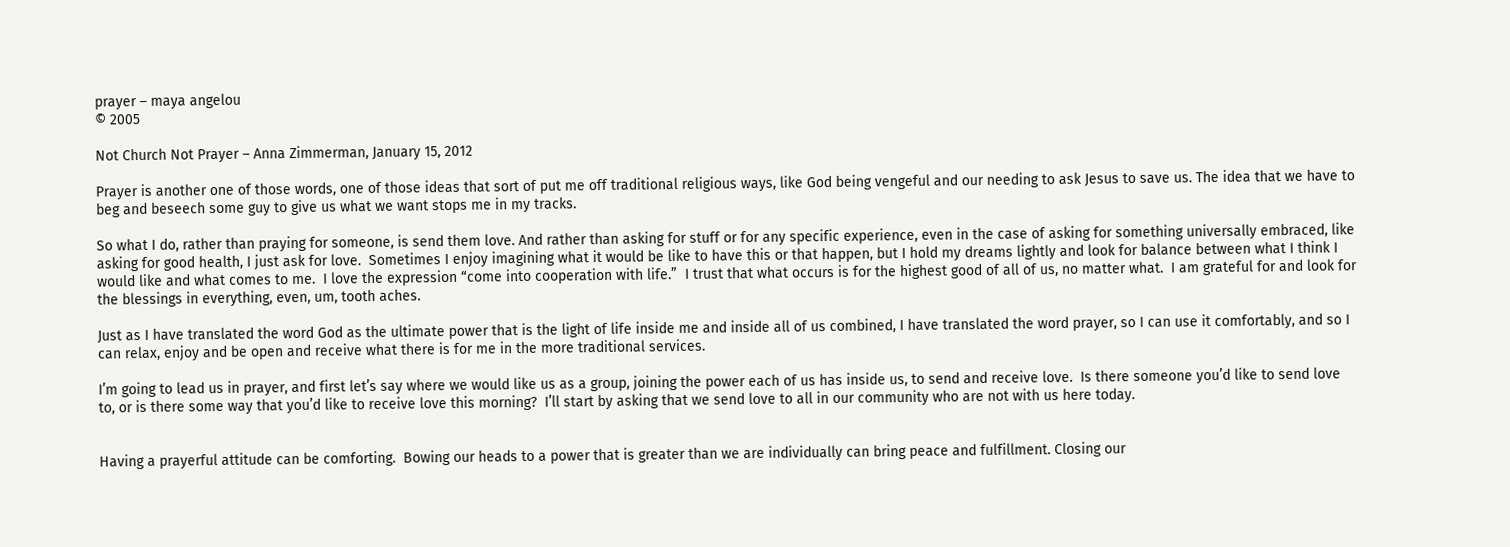prayer – maya angelou
© 2005

Not Church Not Prayer – Anna Zimmerman, January 15, 2012

Prayer is another one of those words, one of those ideas that sort of put me off traditional religious ways, like God being vengeful and our needing to ask Jesus to save us. The idea that we have to beg and beseech some guy to give us what we want stops me in my tracks.

So what I do, rather than praying for someone, is send them love. And rather than asking for stuff or for any specific experience, even in the case of asking for something universally embraced, like asking for good health, I just ask for love.  Sometimes I enjoy imagining what it would be like to have this or that happen, but I hold my dreams lightly and look for balance between what I think I would like and what comes to me.  I love the expression “come into cooperation with life.”  I trust that what occurs is for the highest good of all of us, no matter what.  I am grateful for and look for the blessings in everything, even, um, tooth aches.

Just as I have translated the word God as the ultimate power that is the light of life inside me and inside all of us combined, I have translated the word prayer, so I can use it comfortably, and so I can relax, enjoy and be open and receive what there is for me in the more traditional services.

I’m going to lead us in prayer, and first let’s say where we would like us as a group, joining the power each of us has inside us, to send and receive love.  Is there someone you’d like to send love to, or is there some way that you’d like to receive love this morning?  I’ll start by asking that we send love to all in our community who are not with us here today.


Having a prayerful attitude can be comforting.  Bowing our heads to a power that is greater than we are individually can bring peace and fulfillment. Closing our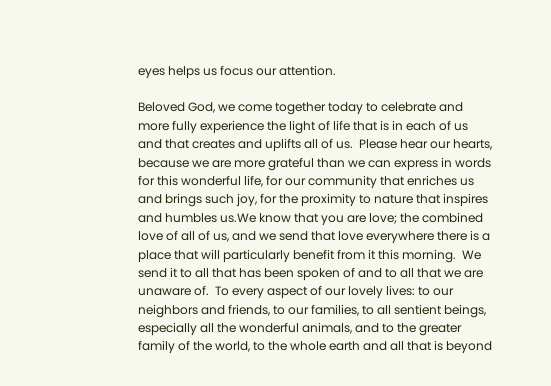eyes helps us focus our attention.

Beloved God, we come together today to celebrate and more fully experience the light of life that is in each of us and that creates and uplifts all of us.  Please hear our hearts, because we are more grateful than we can express in words for this wonderful life, for our community that enriches us and brings such joy, for the proximity to nature that inspires and humbles us.We know that you are love; the combined love of all of us, and we send that love everywhere there is a place that will particularly benefit from it this morning.  We send it to all that has been spoken of and to all that we are unaware of.  To every aspect of our lovely lives: to our neighbors and friends, to our families, to all sentient beings, especially all the wonderful animals, and to the greater family of the world, to the whole earth and all that is beyond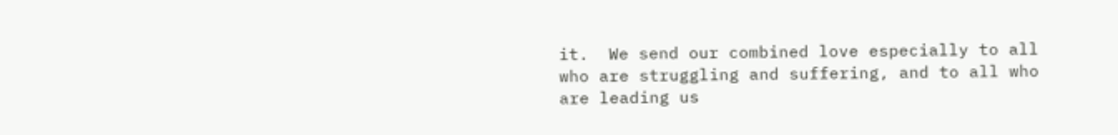it.  We send our combined love especially to all who are struggling and suffering, and to all who are leading us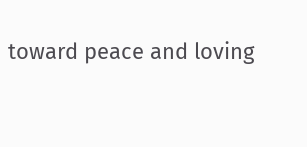toward peace and loving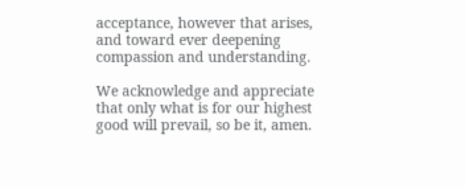acceptance, however that arises, and toward ever deepening compassion and understanding.

We acknowledge and appreciate that only what is for our highest good will prevail, so be it, amen.